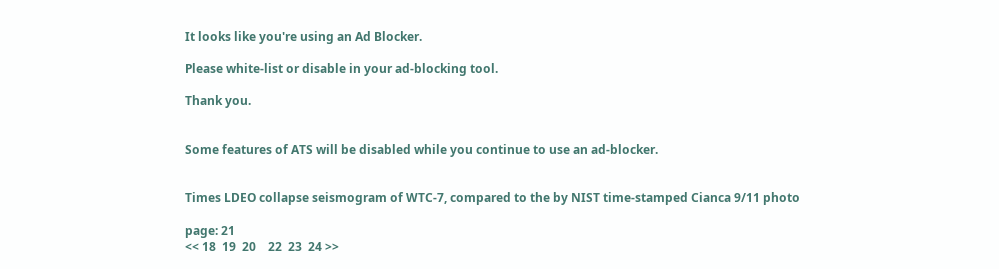It looks like you're using an Ad Blocker.

Please white-list or disable in your ad-blocking tool.

Thank you.


Some features of ATS will be disabled while you continue to use an ad-blocker.


Times LDEO collapse seismogram of WTC-7, compared to the by NIST time-stamped Cianca 9/11 photo

page: 21
<< 18  19  20    22  23  24 >>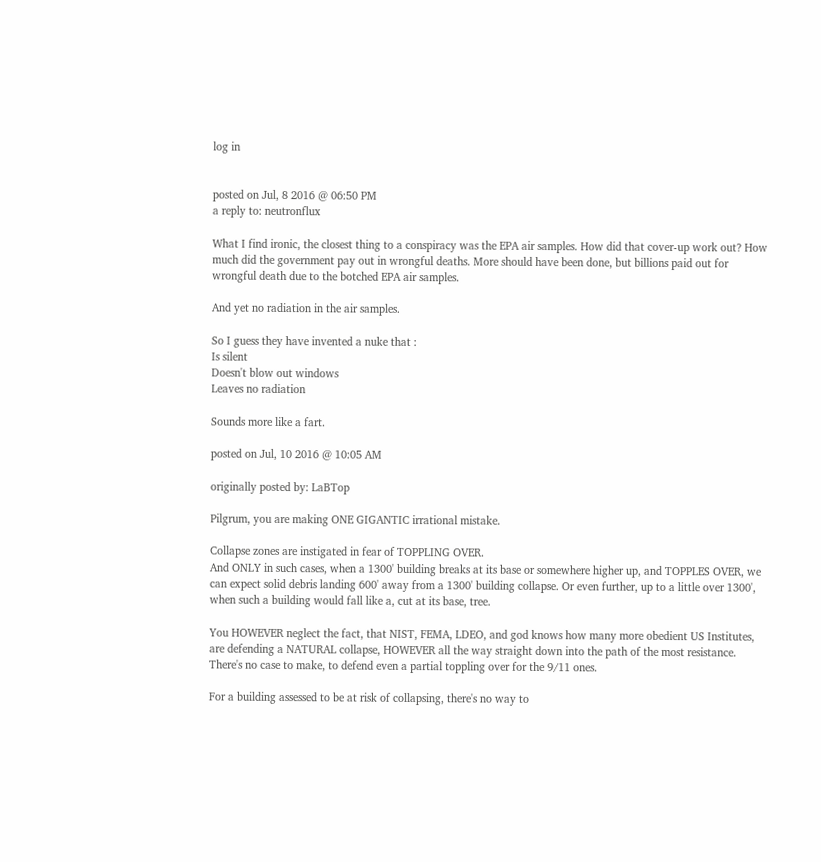log in


posted on Jul, 8 2016 @ 06:50 PM
a reply to: neutronflux

What I find ironic, the closest thing to a conspiracy was the EPA air samples. How did that cover-up work out? How much did the government pay out in wrongful deaths. More should have been done, but billions paid out for wrongful death due to the botched EPA air samples.

And yet no radiation in the air samples.

So I guess they have invented a nuke that :
Is silent
Doesn't blow out windows
Leaves no radiation

Sounds more like a fart.

posted on Jul, 10 2016 @ 10:05 AM

originally posted by: LaBTop

Pilgrum, you are making ONE GIGANTIC irrational mistake.

Collapse zones are instigated in fear of TOPPLING OVER.
And ONLY in such cases, when a 1300' building breaks at its base or somewhere higher up, and TOPPLES OVER, we can expect solid debris landing 600' away from a 1300' building collapse. Or even further, up to a little over 1300', when such a building would fall like a, cut at its base, tree.

You HOWEVER neglect the fact, that NIST, FEMA, LDEO, and god knows how many more obedient US Institutes, are defending a NATURAL collapse, HOWEVER all the way straight down into the path of the most resistance.
There's no case to make, to defend even a partial toppling over for the 9/11 ones.

For a building assessed to be at risk of collapsing, there's no way to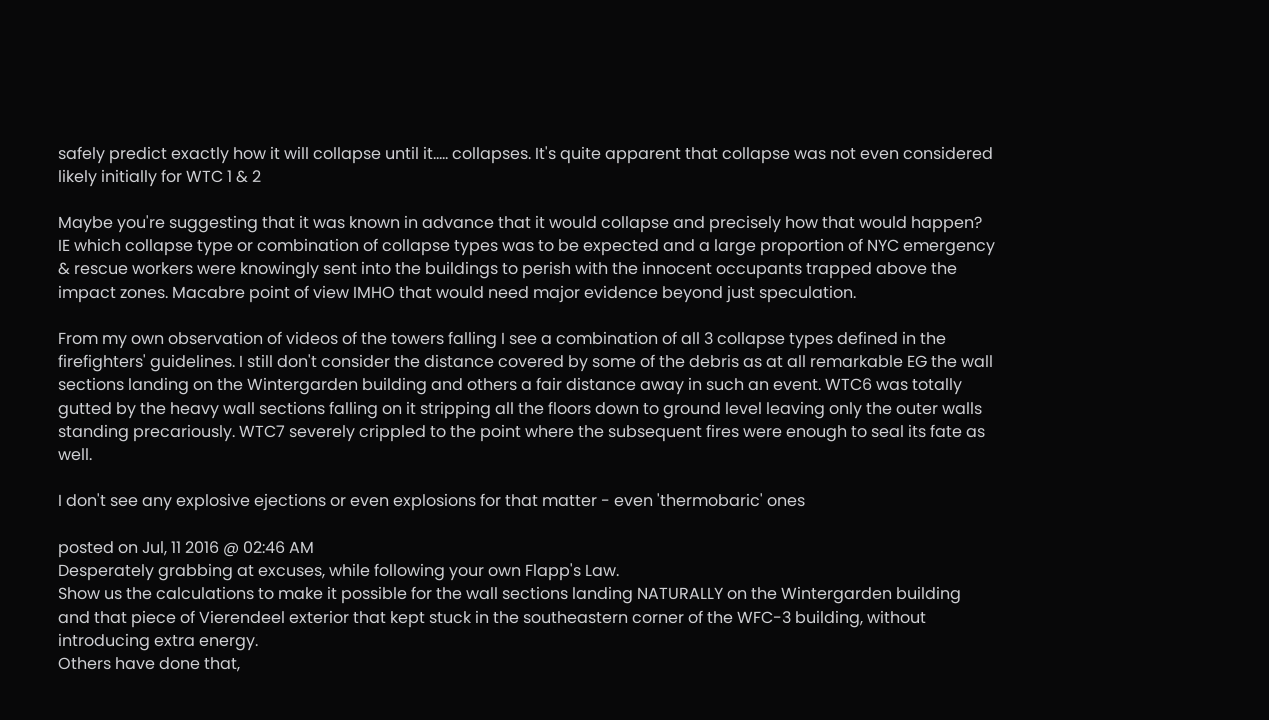safely predict exactly how it will collapse until it..... collapses. It's quite apparent that collapse was not even considered likely initially for WTC 1 & 2

Maybe you're suggesting that it was known in advance that it would collapse and precisely how that would happen?
IE which collapse type or combination of collapse types was to be expected and a large proportion of NYC emergency & rescue workers were knowingly sent into the buildings to perish with the innocent occupants trapped above the impact zones. Macabre point of view IMHO that would need major evidence beyond just speculation.

From my own observation of videos of the towers falling I see a combination of all 3 collapse types defined in the firefighters' guidelines. I still don't consider the distance covered by some of the debris as at all remarkable EG the wall sections landing on the Wintergarden building and others a fair distance away in such an event. WTC6 was totally gutted by the heavy wall sections falling on it stripping all the floors down to ground level leaving only the outer walls standing precariously. WTC7 severely crippled to the point where the subsequent fires were enough to seal its fate as well.

I don't see any explosive ejections or even explosions for that matter - even 'thermobaric' ones

posted on Jul, 11 2016 @ 02:46 AM
Desperately grabbing at excuses, while following your own Flapp's Law.
Show us the calculations to make it possible for the wall sections landing NATURALLY on the Wintergarden building and that piece of Vierendeel exterior that kept stuck in the southeastern corner of the WFC-3 building, without introducing extra energy.
Others have done that,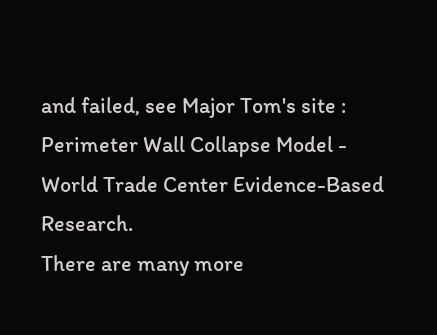and failed, see Major Tom's site :
Perimeter Wall Collapse Model - World Trade Center Evidence-Based Research.
There are many more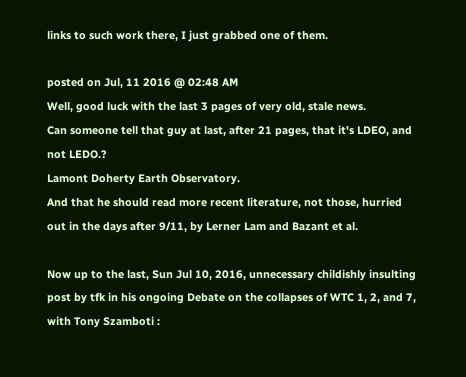links to such work there, I just grabbed one of them.

posted on Jul, 11 2016 @ 02:48 AM
Well, good luck with the last 3 pages of very old, stale news.
Can someone tell that guy at last, after 21 pages, that it's LDEO, and not LEDO.?
Lamont Doherty Earth Observatory.
And that he should read more recent literature, not those, hurried out in the days after 9/11, by Lerner Lam and Bazant et al.

Now up to the last, Sun Jul 10, 2016, unnecessary childishly insulting post by tfk in his ongoing Debate on the collapses of WTC 1, 2, and 7, with Tony Szamboti :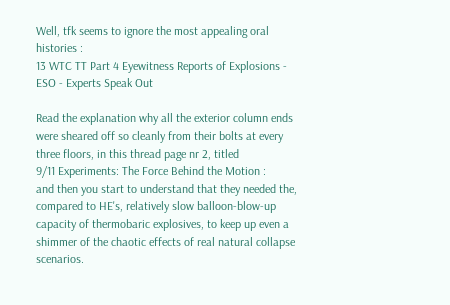Well, tfk seems to ignore the most appealing oral histories :
13 WTC TT Part 4 Eyewitness Reports of Explosions - ESO - Experts Speak Out

Read the explanation why all the exterior column ends were sheared off so cleanly from their bolts at every three floors, in this thread page nr 2, titled
9/11 Experiments: The Force Behind the Motion :
and then you start to understand that they needed the, compared to HE's, relatively slow balloon-blow-up capacity of thermobaric explosives, to keep up even a shimmer of the chaotic effects of real natural collapse scenarios.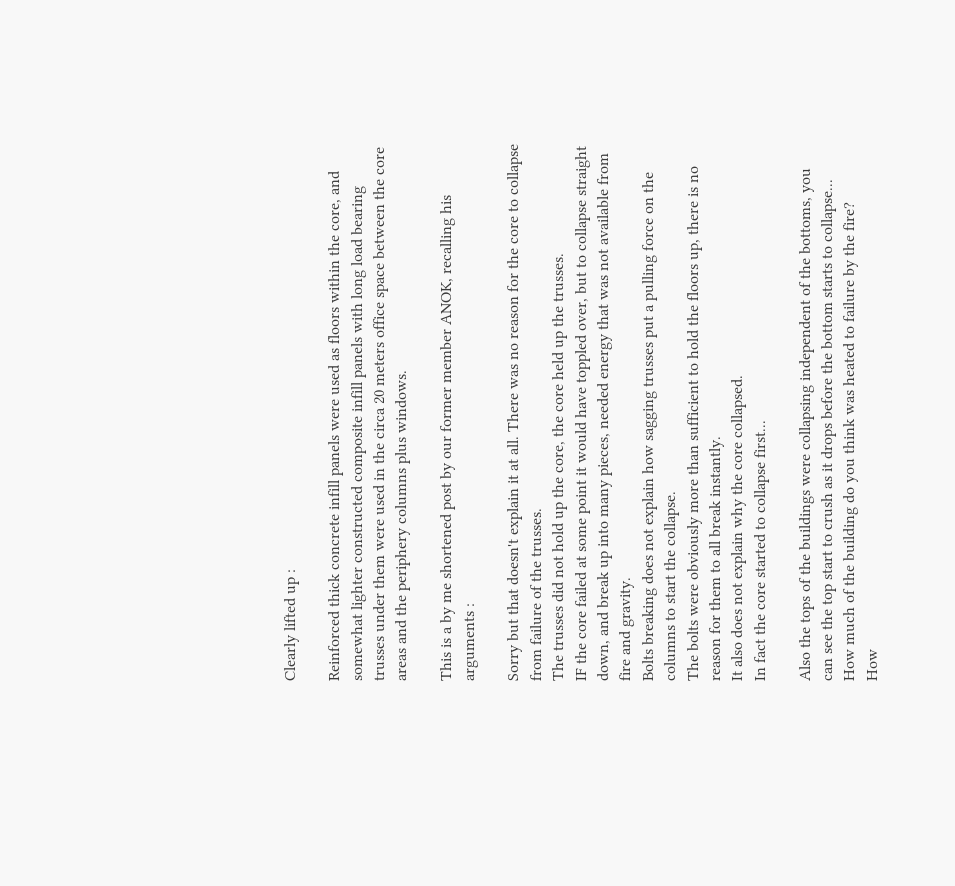Clearly lifted up :

Reinforced thick concrete infill panels were used as floors within the core, and somewhat lighter constructed composite infill panels with long load bearing trusses under them were used in the circa 20 meters office space between the core areas and the periphery columns plus windows.

This is a by me shortened post by our former member ANOK, recalling his arguments :

Sorry but that doesn't explain it at all. There was no reason for the core to collapse from failure of the trusses.
The trusses did not hold up the core, the core held up the trusses.
IF the core failed at some point it would have toppled over, but to collapse straight down, and break up into many pieces, needed energy that was not available from fire and gravity.
Bolts breaking does not explain how sagging trusses put a pulling force on the columns to start the collapse.
The bolts were obviously more than sufficient to hold the floors up, there is no reason for them to all break instantly.
It also does not explain why the core collapsed.
In fact the core started to collapse first...

Also the tops of the buildings were collapsing independent of the bottoms, you can see the top start to crush as it drops before the bottom starts to collapse...
How much of the building do you think was heated to failure by the fire?
How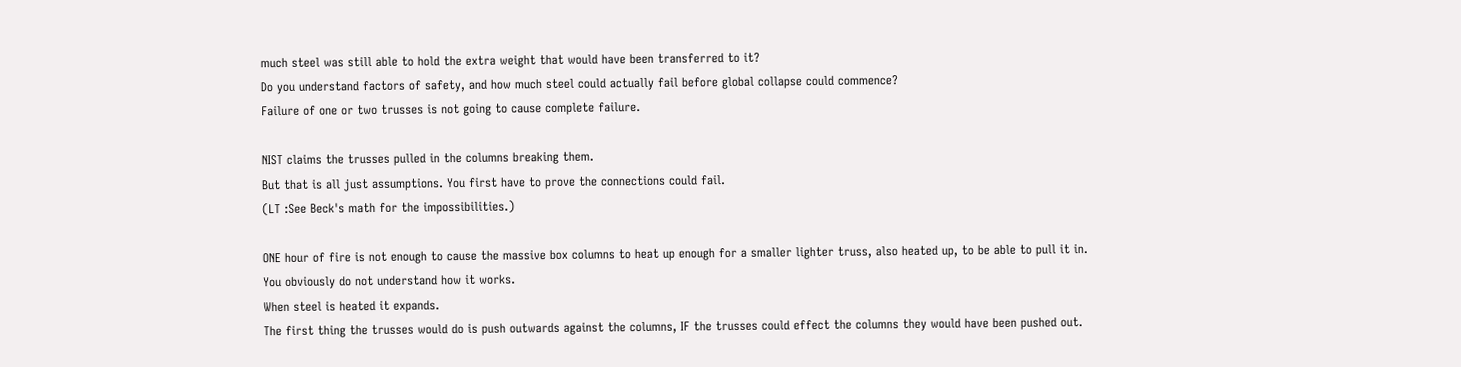much steel was still able to hold the extra weight that would have been transferred to it?
Do you understand factors of safety, and how much steel could actually fail before global collapse could commence?
Failure of one or two trusses is not going to cause complete failure.

NIST claims the trusses pulled in the columns breaking them.
But that is all just assumptions. You first have to prove the connections could fail.
(LT :See Beck's math for the impossibilities.)

ONE hour of fire is not enough to cause the massive box columns to heat up enough for a smaller lighter truss, also heated up, to be able to pull it in.
You obviously do not understand how it works.
When steel is heated it expands.
The first thing the trusses would do is push outwards against the columns, IF the trusses could effect the columns they would have been pushed out.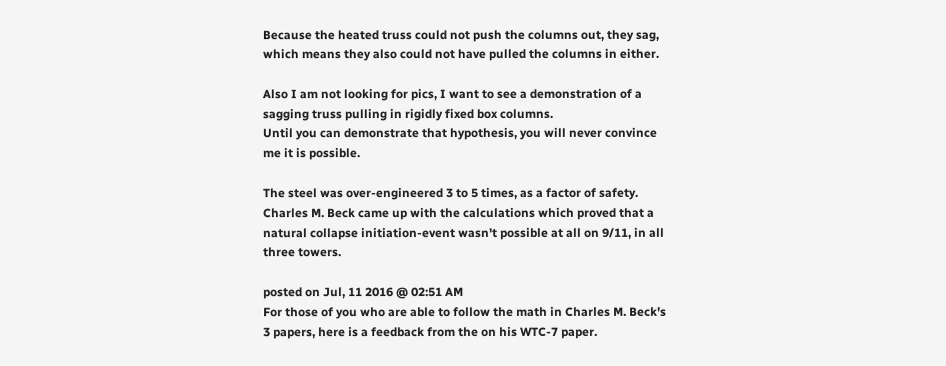Because the heated truss could not push the columns out, they sag, which means they also could not have pulled the columns in either.

Also I am not looking for pics, I want to see a demonstration of a sagging truss pulling in rigidly fixed box columns.
Until you can demonstrate that hypothesis, you will never convince me it is possible.

The steel was over-engineered 3 to 5 times, as a factor of safety.
Charles M. Beck came up with the calculations which proved that a natural collapse initiation-event wasn't possible at all on 9/11, in all three towers.

posted on Jul, 11 2016 @ 02:51 AM
For those of you who are able to follow the math in Charles M. Beck's 3 papers, here is a feedback from the on his WTC-7 paper.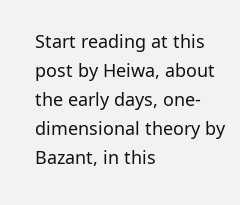Start reading at this post by Heiwa, about the early days, one-dimensional theory by Bazant, in this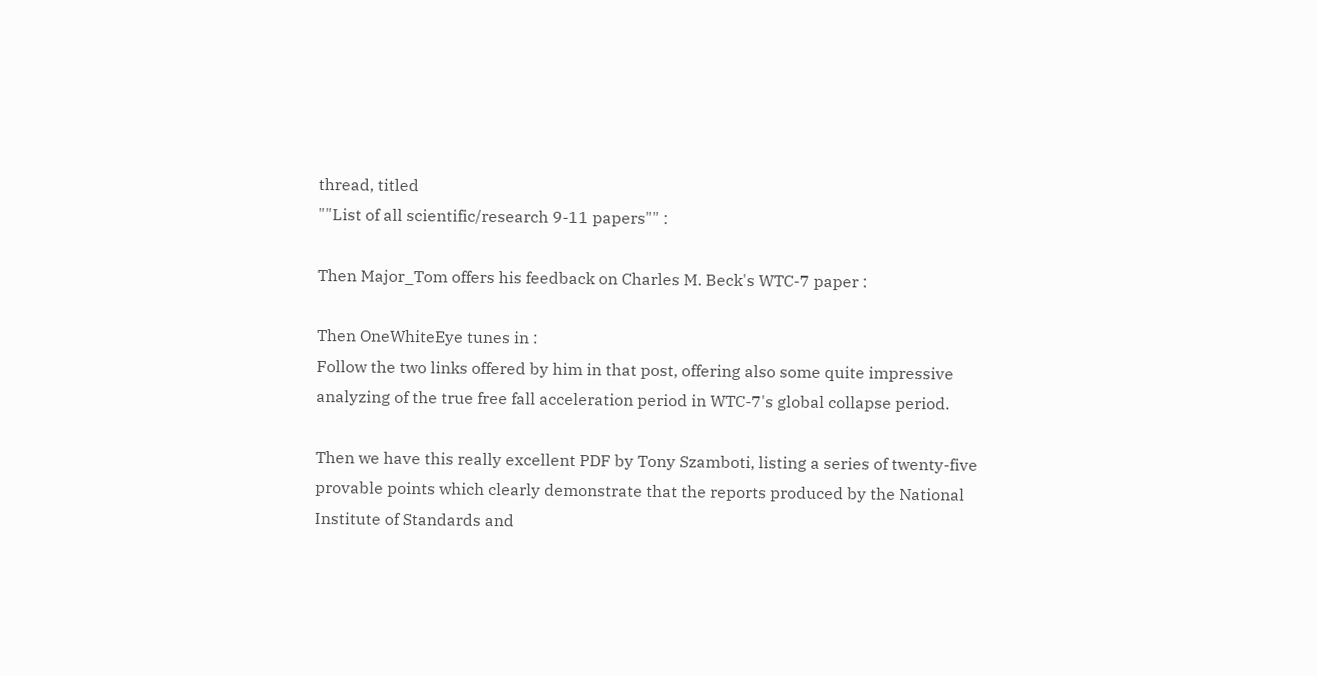thread, titled
""List of all scientific/research 9-11 papers"" :

Then Major_Tom offers his feedback on Charles M. Beck's WTC-7 paper :

Then OneWhiteEye tunes in :
Follow the two links offered by him in that post, offering also some quite impressive analyzing of the true free fall acceleration period in WTC-7's global collapse period.

Then we have this really excellent PDF by Tony Szamboti, listing a series of twenty-five provable points which clearly demonstrate that the reports produced by the National Institute of Standards and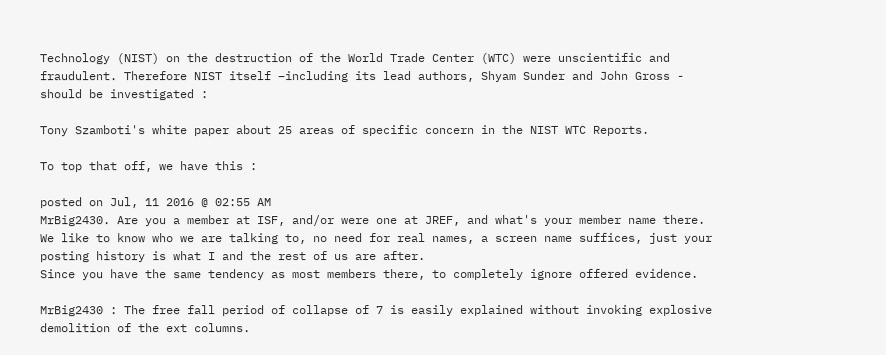Technology (NIST) on the destruction of the World Trade Center (WTC) were unscientific and fraudulent. Therefore NIST itself –including its lead authors, Shyam Sunder and John Gross - should be investigated :

Tony Szamboti's white paper about 25 areas of specific concern in the NIST WTC Reports.

To top that off, we have this :

posted on Jul, 11 2016 @ 02:55 AM
MrBig2430. Are you a member at ISF, and/or were one at JREF, and what's your member name there.
We like to know who we are talking to, no need for real names, a screen name suffices, just your posting history is what I and the rest of us are after.
Since you have the same tendency as most members there, to completely ignore offered evidence.

MrBig2430 : The free fall period of collapse of 7 is easily explained without invoking explosive demolition of the ext columns.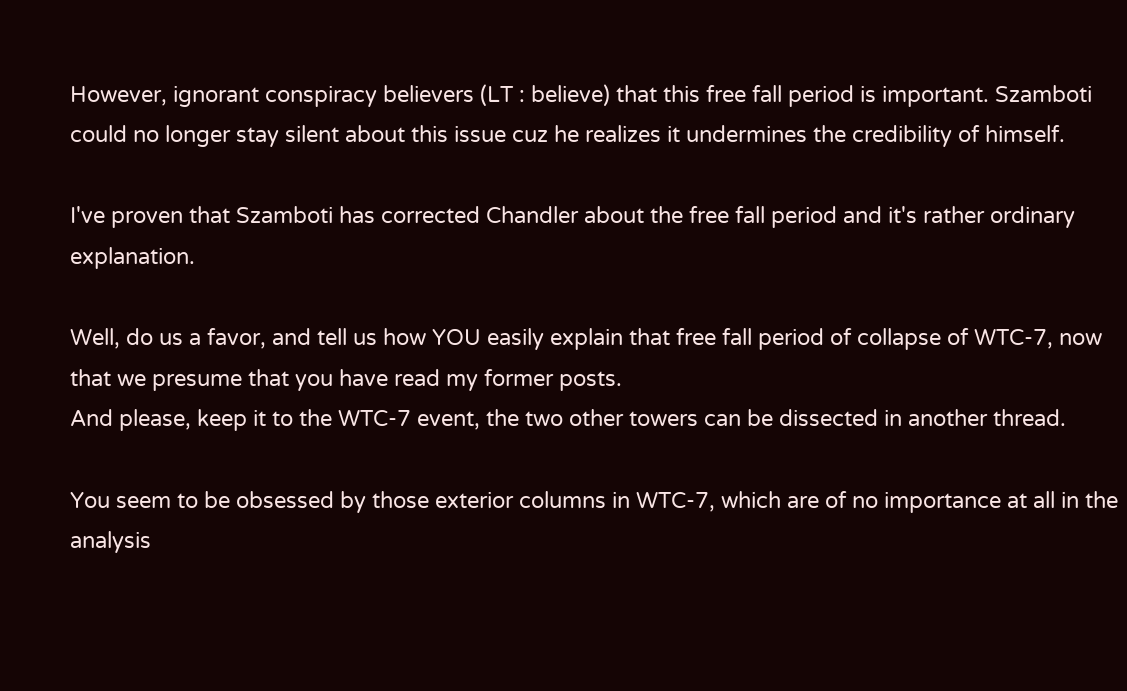However, ignorant conspiracy believers (LT : believe) that this free fall period is important. Szamboti could no longer stay silent about this issue cuz he realizes it undermines the credibility of himself.

I've proven that Szamboti has corrected Chandler about the free fall period and it's rather ordinary explanation.

Well, do us a favor, and tell us how YOU easily explain that free fall period of collapse of WTC-7, now that we presume that you have read my former posts.
And please, keep it to the WTC-7 event, the two other towers can be dissected in another thread.

You seem to be obsessed by those exterior columns in WTC-7, which are of no importance at all in the analysis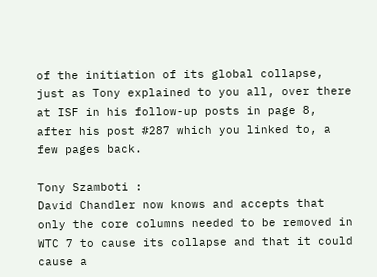of the initiation of its global collapse, just as Tony explained to you all, over there at ISF in his follow-up posts in page 8, after his post #287 which you linked to, a few pages back.

Tony Szamboti :
David Chandler now knows and accepts that only the core columns needed to be removed in WTC 7 to cause its collapse and that it could cause a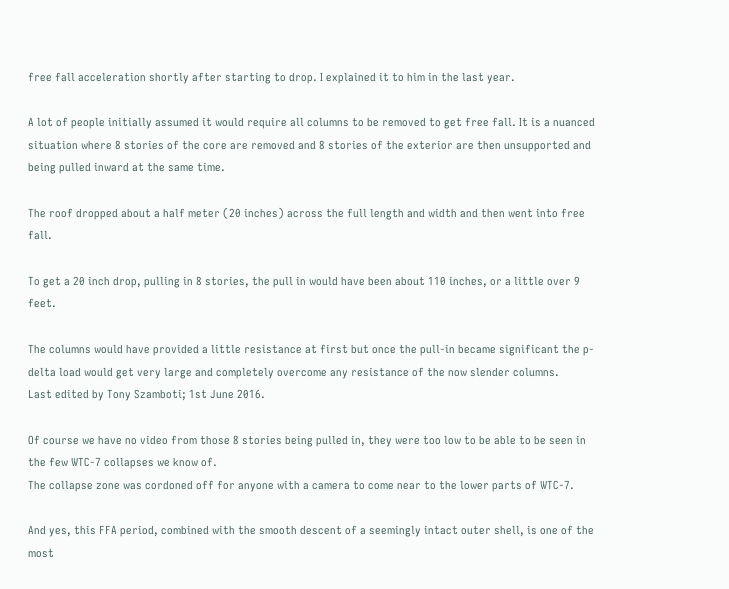free fall acceleration shortly after starting to drop. I explained it to him in the last year.

A lot of people initially assumed it would require all columns to be removed to get free fall. It is a nuanced situation where 8 stories of the core are removed and 8 stories of the exterior are then unsupported and being pulled inward at the same time.

The roof dropped about a half meter (20 inches) across the full length and width and then went into free fall.

To get a 20 inch drop, pulling in 8 stories, the pull in would have been about 110 inches, or a little over 9 feet.

The columns would have provided a little resistance at first but once the pull-in became significant the p-delta load would get very large and completely overcome any resistance of the now slender columns.
Last edited by Tony Szamboti; 1st June 2016.

Of course we have no video from those 8 stories being pulled in, they were too low to be able to be seen in the few WTC-7 collapses we know of.
The collapse zone was cordoned off for anyone with a camera to come near to the lower parts of WTC-7.

And yes, this FFA period, combined with the smooth descent of a seemingly intact outer shell, is one of the most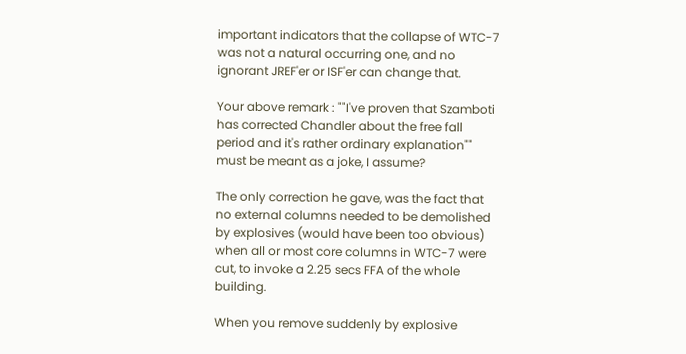important indicators that the collapse of WTC-7 was not a natural occurring one, and no ignorant JREF'er or ISF'er can change that.

Your above remark : ""I've proven that Szamboti has corrected Chandler about the free fall period and it's rather ordinary explanation"" must be meant as a joke, I assume?

The only correction he gave, was the fact that no external columns needed to be demolished by explosives (would have been too obvious) when all or most core columns in WTC-7 were cut, to invoke a 2.25 secs FFA of the whole building.

When you remove suddenly by explosive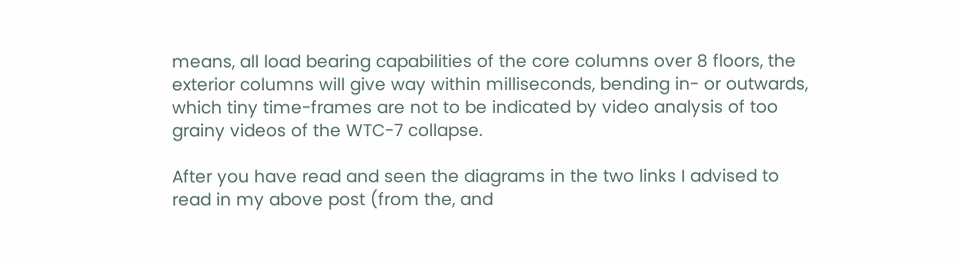means, all load bearing capabilities of the core columns over 8 floors, the exterior columns will give way within milliseconds, bending in- or outwards, which tiny time-frames are not to be indicated by video analysis of too grainy videos of the WTC-7 collapse.

After you have read and seen the diagrams in the two links I advised to read in my above post (from the, and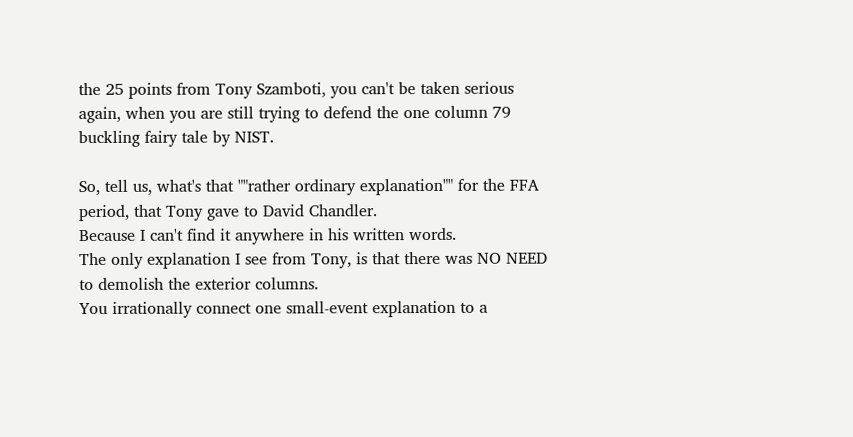the 25 points from Tony Szamboti, you can't be taken serious again, when you are still trying to defend the one column 79 buckling fairy tale by NIST.

So, tell us, what's that ""rather ordinary explanation"" for the FFA period, that Tony gave to David Chandler.
Because I can't find it anywhere in his written words.
The only explanation I see from Tony, is that there was NO NEED to demolish the exterior columns.
You irrationally connect one small-event explanation to a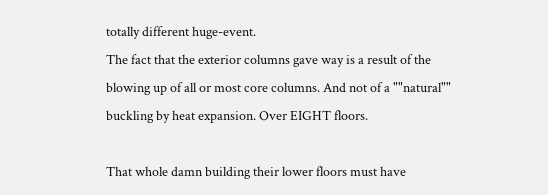totally different huge-event.
The fact that the exterior columns gave way is a result of the blowing up of all or most core columns. And not of a ""natural"" buckling by heat expansion. Over EIGHT floors.

That whole damn building their lower floors must have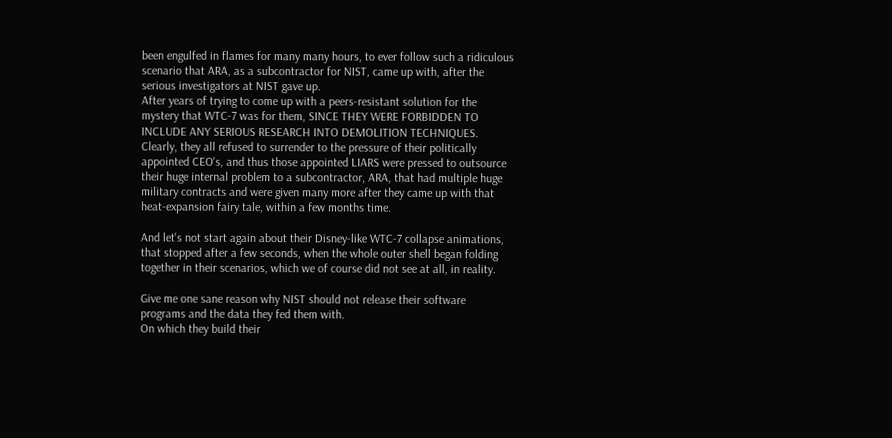been engulfed in flames for many many hours, to ever follow such a ridiculous scenario that ARA, as a subcontractor for NIST, came up with, after the serious investigators at NIST gave up.
After years of trying to come up with a peers-resistant solution for the mystery that WTC-7 was for them, SINCE THEY WERE FORBIDDEN TO INCLUDE ANY SERIOUS RESEARCH INTO DEMOLITION TECHNIQUES.
Clearly, they all refused to surrender to the pressure of their politically appointed CEO's, and thus those appointed LIARS were pressed to outsource their huge internal problem to a subcontractor, ARA, that had multiple huge military contracts and were given many more after they came up with that heat-expansion fairy tale, within a few months time.

And let's not start again about their Disney-like WTC-7 collapse animations, that stopped after a few seconds, when the whole outer shell began folding together in their scenarios, which we of course did not see at all, in reality.

Give me one sane reason why NIST should not release their software programs and the data they fed them with.
On which they build their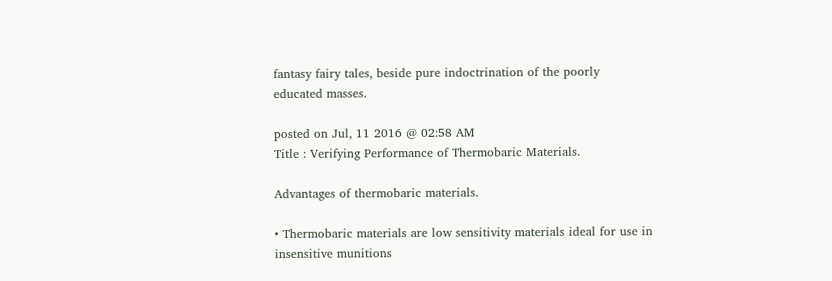fantasy fairy tales, beside pure indoctrination of the poorly educated masses.

posted on Jul, 11 2016 @ 02:58 AM
Title : Verifying Performance of Thermobaric Materials.

Advantages of thermobaric materials.

• Thermobaric materials are low sensitivity materials ideal for use in insensitive munitions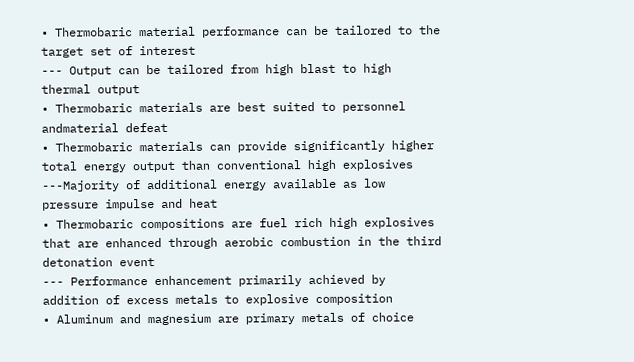• Thermobaric material performance can be tailored to the target set of interest
--- Output can be tailored from high blast to high thermal output
• Thermobaric materials are best suited to personnel andmaterial defeat
• Thermobaric materials can provide significantly higher total energy output than conventional high explosives
---Majority of additional energy available as low pressure impulse and heat
• Thermobaric compositions are fuel rich high explosives that are enhanced through aerobic combustion in the third detonation event
--- Performance enhancement primarily achieved by addition of excess metals to explosive composition
• Aluminum and magnesium are primary metals of choice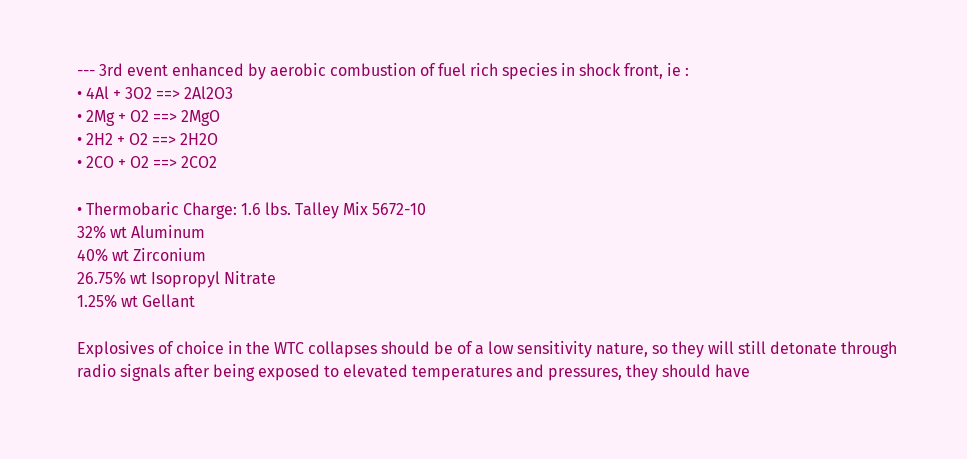--- 3rd event enhanced by aerobic combustion of fuel rich species in shock front, ie :
• 4Al + 3O2 ==> 2Al2O3
• 2Mg + O2 ==> 2MgO
• 2H2 + O2 ==> 2H2O
• 2CO + O2 ==> 2CO2

• Thermobaric Charge: 1.6 lbs. Talley Mix 5672-10
32% wt Aluminum
40% wt Zirconium
26.75% wt Isopropyl Nitrate
1.25% wt Gellant

Explosives of choice in the WTC collapses should be of a low sensitivity nature, so they will still detonate through radio signals after being exposed to elevated temperatures and pressures, they should have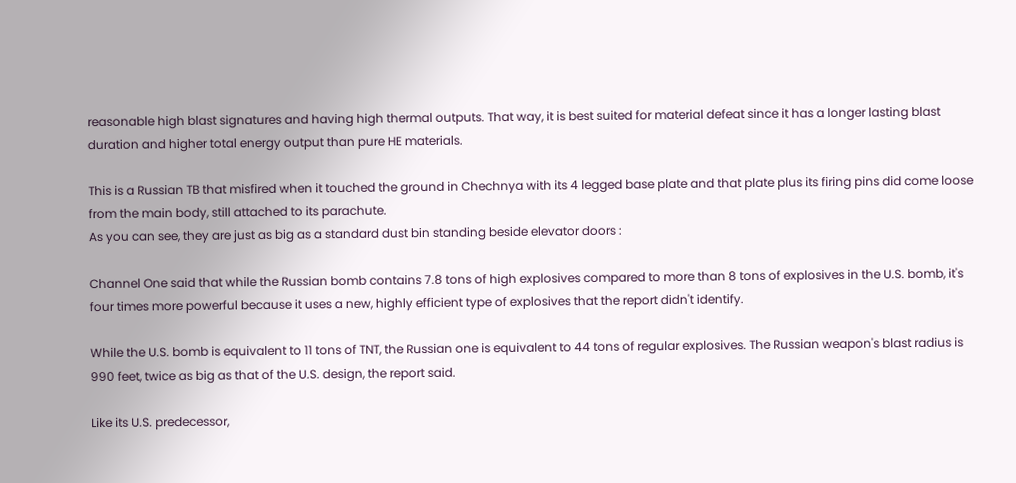reasonable high blast signatures and having high thermal outputs. That way, it is best suited for material defeat since it has a longer lasting blast duration and higher total energy output than pure HE materials.

This is a Russian TB that misfired when it touched the ground in Chechnya with its 4 legged base plate and that plate plus its firing pins did come loose from the main body, still attached to its parachute.
As you can see, they are just as big as a standard dust bin standing beside elevator doors :

Channel One said that while the Russian bomb contains 7.8 tons of high explosives compared to more than 8 tons of explosives in the U.S. bomb, it's four times more powerful because it uses a new, highly efficient type of explosives that the report didn't identify.

While the U.S. bomb is equivalent to 11 tons of TNT, the Russian one is equivalent to 44 tons of regular explosives. The Russian weapon's blast radius is 990 feet, twice as big as that of the U.S. design, the report said.

Like its U.S. predecessor,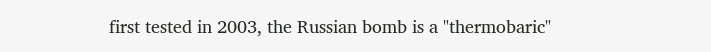first tested in 2003, the Russian bomb is a "thermobaric"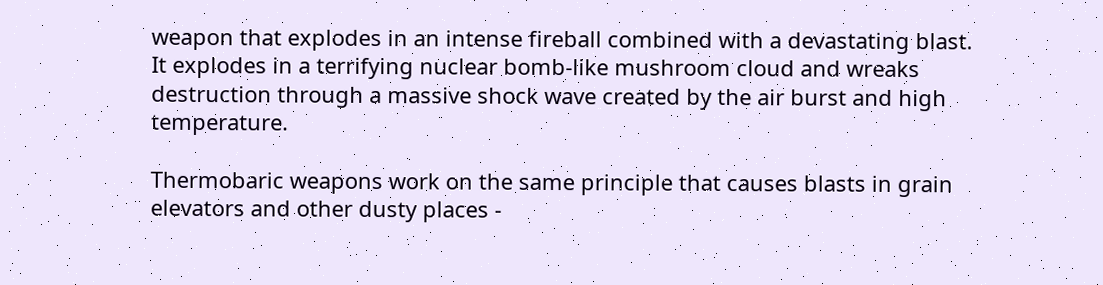weapon that explodes in an intense fireball combined with a devastating blast. It explodes in a terrifying nuclear bomb-like mushroom cloud and wreaks destruction through a massive shock wave created by the air burst and high temperature.

Thermobaric weapons work on the same principle that causes blasts in grain elevators and other dusty places -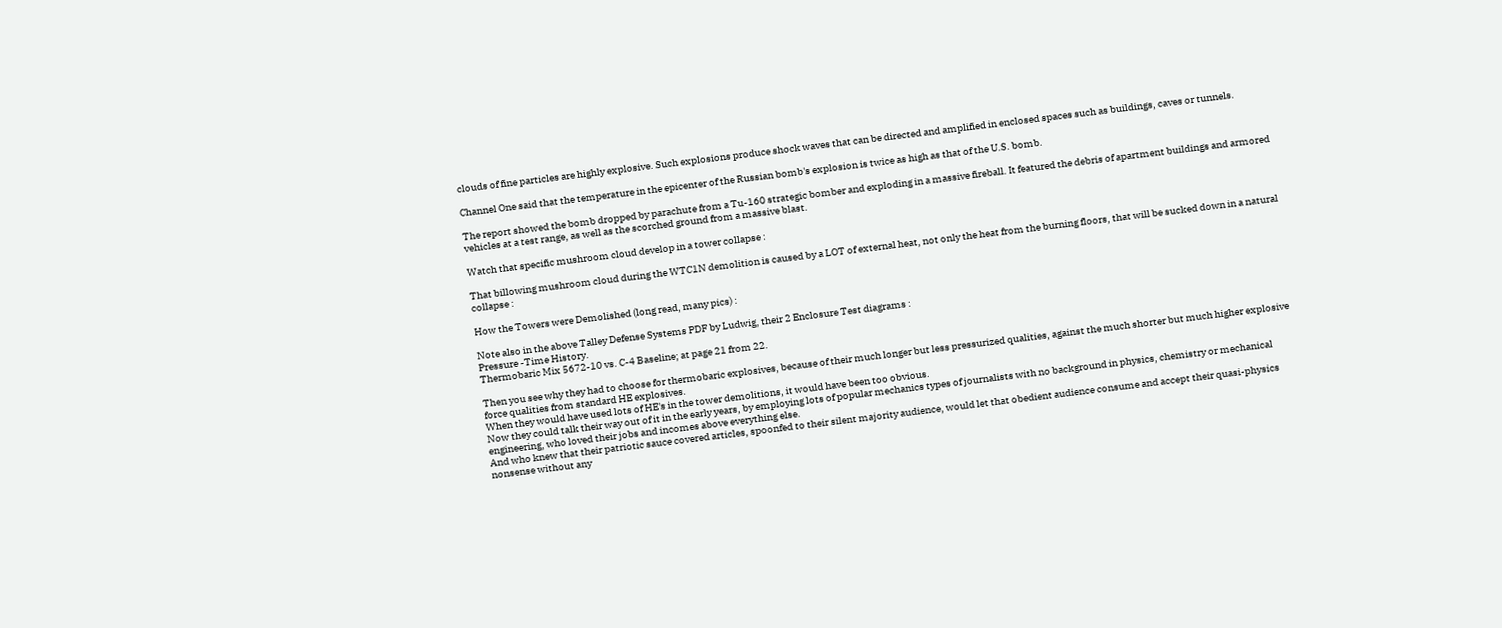clouds of fine particles are highly explosive. Such explosions produce shock waves that can be directed and amplified in enclosed spaces such as buildings, caves or tunnels.

Channel One said that the temperature in the epicenter of the Russian bomb's explosion is twice as high as that of the U.S. bomb.

The report showed the bomb dropped by parachute from a Tu-160 strategic bomber and exploding in a massive fireball. It featured the debris of apartment buildings and armored vehicles at a test range, as well as the scorched ground from a massive blast.

Watch that specific mushroom cloud develop in a tower collapse :

That billowing mushroom cloud during the WTC1N demolition is caused by a LOT of external heat, not only the heat from the burning floors, that will be sucked down in a natural collapse :

How the Towers were Demolished (long read, many pics) :

Note also in the above Talley Defense Systems PDF by Ludwig, their 2 Enclosure Test diagrams :
Pressure -Time History.
Thermobaric Mix 5672-10 vs. C-4 Baseline; at page 21 from 22.

Then you see why they had to choose for thermobaric explosives, because of their much longer but less pressurized qualities, against the much shorter but much higher explosive force qualities from standard HE explosives.
When they would have used lots of HE's in the tower demolitions, it would have been too obvious.
Now they could talk their way out of it in the early years, by employing lots of popular mechanics types of journalists with no background in physics, chemistry or mechanical engineering, who loved their jobs and incomes above everything else.
And who knew that their patriotic sauce covered articles, spoonfed to their silent majority audience, would let that obedient audience consume and accept their quasi-physics nonsense without any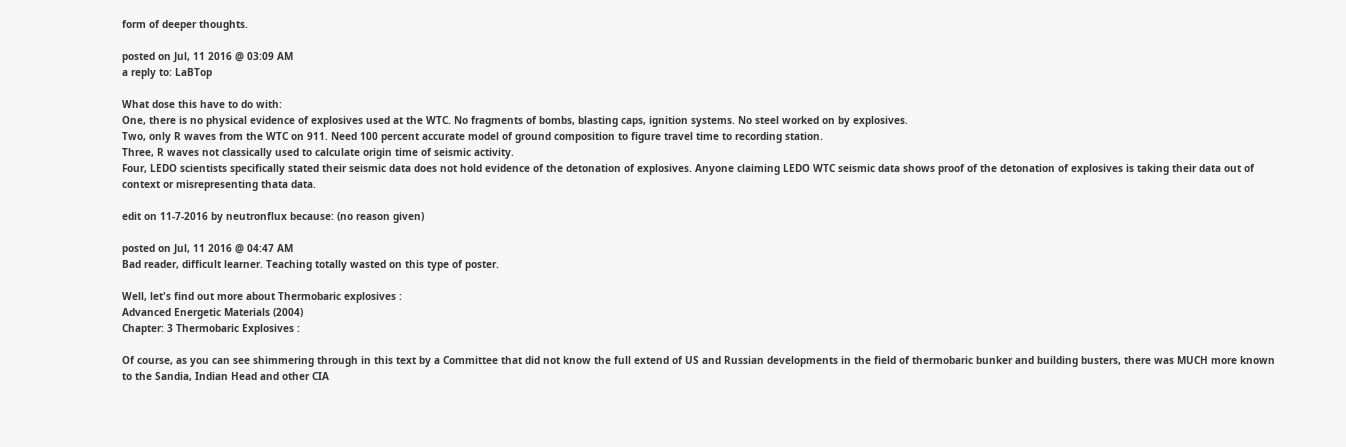form of deeper thoughts.

posted on Jul, 11 2016 @ 03:09 AM
a reply to: LaBTop

What dose this have to do with:
One, there is no physical evidence of explosives used at the WTC. No fragments of bombs, blasting caps, ignition systems. No steel worked on by explosives.
Two, only R waves from the WTC on 911. Need 100 percent accurate model of ground composition to figure travel time to recording station.
Three, R waves not classically used to calculate origin time of seismic activity.
Four, LEDO scientists specifically stated their seismic data does not hold evidence of the detonation of explosives. Anyone claiming LEDO WTC seismic data shows proof of the detonation of explosives is taking their data out of context or misrepresenting thata data.

edit on 11-7-2016 by neutronflux because: (no reason given)

posted on Jul, 11 2016 @ 04:47 AM
Bad reader, difficult learner. Teaching totally wasted on this type of poster.

Well, let's find out more about Thermobaric explosives :
Advanced Energetic Materials (2004)
Chapter: 3 Thermobaric Explosives :

Of course, as you can see shimmering through in this text by a Committee that did not know the full extend of US and Russian developments in the field of thermobaric bunker and building busters, there was MUCH more known to the Sandia, Indian Head and other CIA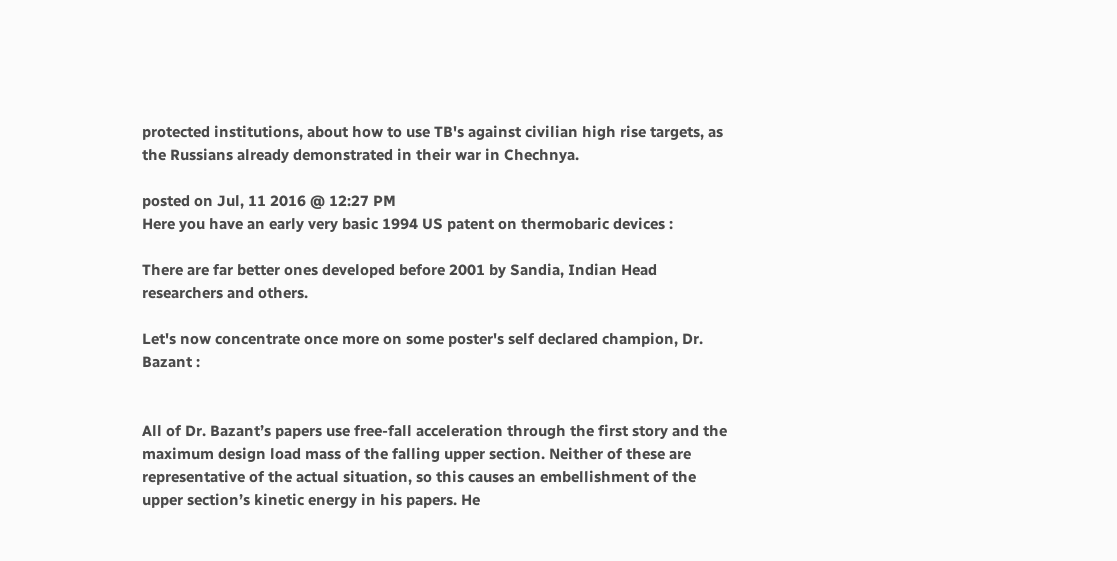protected institutions, about how to use TB's against civilian high rise targets, as the Russians already demonstrated in their war in Chechnya.

posted on Jul, 11 2016 @ 12:27 PM
Here you have an early very basic 1994 US patent on thermobaric devices :

There are far better ones developed before 2001 by Sandia, Indian Head researchers and others.

Let's now concentrate once more on some poster's self declared champion, Dr. Bazant :


All of Dr. Bazant’s papers use free-fall acceleration through the first story and the maximum design load mass of the falling upper section. Neither of these are representative of the actual situation, so this causes an embellishment of the upper section’s kinetic energy in his papers. He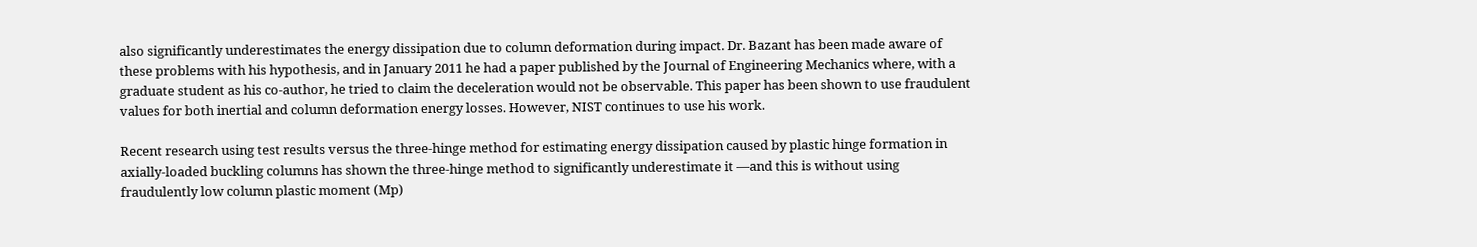also significantly underestimates the energy dissipation due to column deformation during impact. Dr. Bazant has been made aware of these problems with his hypothesis, and in January 2011 he had a paper published by the Journal of Engineering Mechanics where, with a graduate student as his co-author, he tried to claim the deceleration would not be observable. This paper has been shown to use fraudulent values for both inertial and column deformation energy losses. However, NIST continues to use his work.

Recent research using test results versus the three-hinge method for estimating energy dissipation caused by plastic hinge formation in axially-loaded buckling columns has shown the three-hinge method to significantly underestimate it —and this is without using fraudulently low column plastic moment (Mp)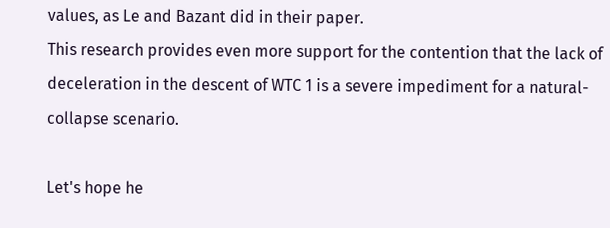values, as Le and Bazant did in their paper.
This research provides even more support for the contention that the lack of deceleration in the descent of WTC 1 is a severe impediment for a natural-collapse scenario.

Let's hope he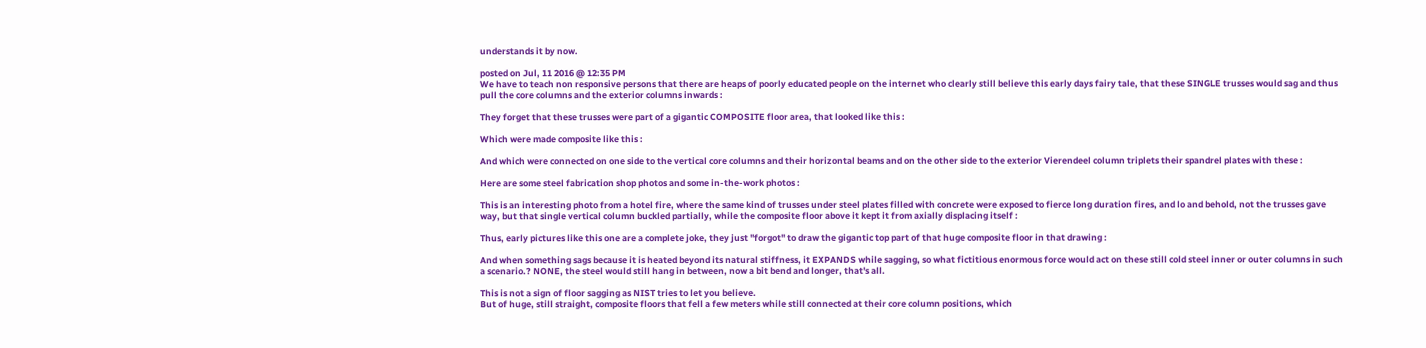understands it by now.

posted on Jul, 11 2016 @ 12:35 PM
We have to teach non responsive persons that there are heaps of poorly educated people on the internet who clearly still believe this early days fairy tale, that these SINGLE trusses would sag and thus pull the core columns and the exterior columns inwards :

They forget that these trusses were part of a gigantic COMPOSITE floor area, that looked like this :

Which were made composite like this :

And which were connected on one side to the vertical core columns and their horizontal beams and on the other side to the exterior Vierendeel column triplets their spandrel plates with these :

Here are some steel fabrication shop photos and some in-the-work photos :

This is an interesting photo from a hotel fire, where the same kind of trusses under steel plates filled with concrete were exposed to fierce long duration fires, and lo and behold, not the trusses gave way, but that single vertical column buckled partially, while the composite floor above it kept it from axially displacing itself :

Thus, early pictures like this one are a complete joke, they just "forgot" to draw the gigantic top part of that huge composite floor in that drawing :

And when something sags because it is heated beyond its natural stiffness, it EXPANDS while sagging, so what fictitious enormous force would act on these still cold steel inner or outer columns in such a scenario.? NONE, the steel would still hang in between, now a bit bend and longer, that's all.

This is not a sign of floor sagging as NIST tries to let you believe.
But of huge, still straight, composite floors that fell a few meters while still connected at their core column positions, which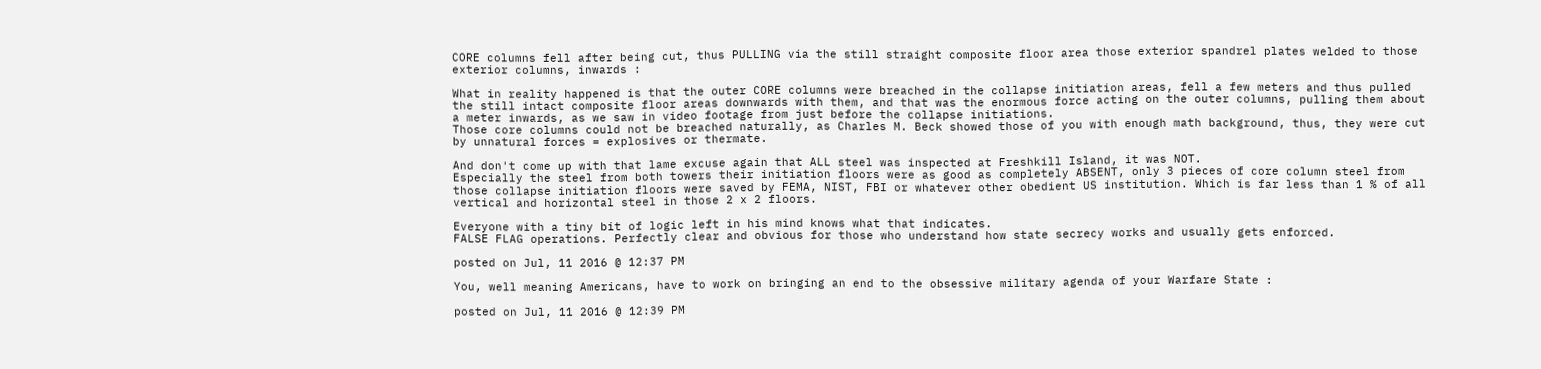CORE columns fell after being cut, thus PULLING via the still straight composite floor area those exterior spandrel plates welded to those exterior columns, inwards :

What in reality happened is that the outer CORE columns were breached in the collapse initiation areas, fell a few meters and thus pulled the still intact composite floor areas downwards with them, and that was the enormous force acting on the outer columns, pulling them about a meter inwards, as we saw in video footage from just before the collapse initiations.
Those core columns could not be breached naturally, as Charles M. Beck showed those of you with enough math background, thus, they were cut by unnatural forces = explosives or thermate.

And don't come up with that lame excuse again that ALL steel was inspected at Freshkill Island, it was NOT.
Especially the steel from both towers their initiation floors were as good as completely ABSENT, only 3 pieces of core column steel from those collapse initiation floors were saved by FEMA, NIST, FBI or whatever other obedient US institution. Which is far less than 1 % of all vertical and horizontal steel in those 2 x 2 floors.

Everyone with a tiny bit of logic left in his mind knows what that indicates.
FALSE FLAG operations. Perfectly clear and obvious for those who understand how state secrecy works and usually gets enforced.

posted on Jul, 11 2016 @ 12:37 PM

You, well meaning Americans, have to work on bringing an end to the obsessive military agenda of your Warfare State :

posted on Jul, 11 2016 @ 12:39 PM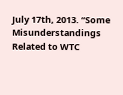July 17th, 2013. “Some Misunderstandings Related to WTC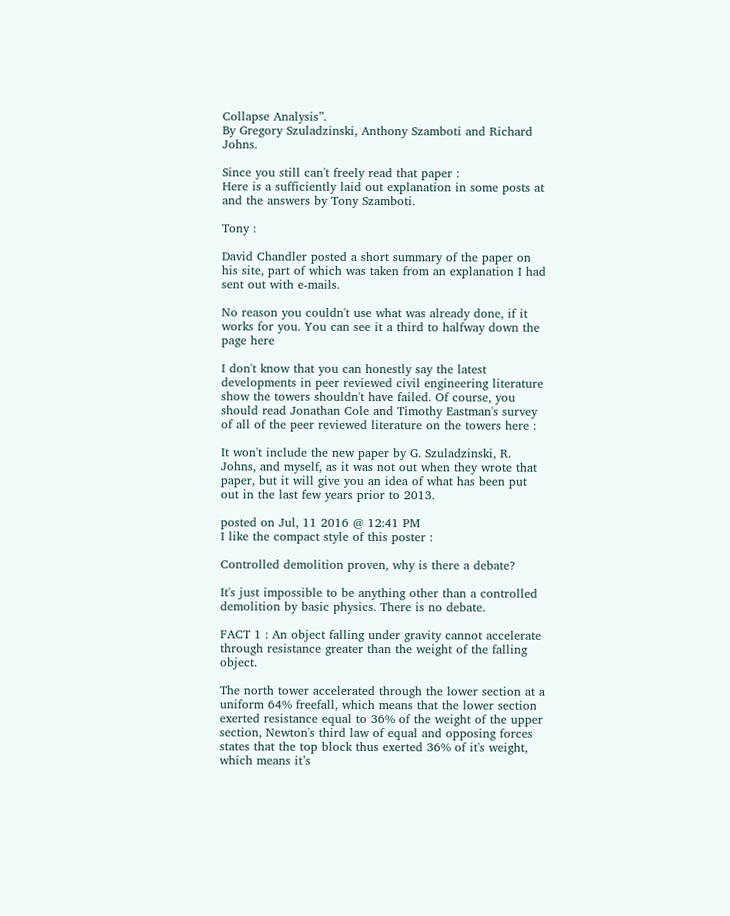Collapse Analysis”.
By Gregory Szuladzinski, Anthony Szamboti and Richard Johns.

Since you still can't freely read that paper :
Here is a sufficiently laid out explanation in some posts at and the answers by Tony Szamboti.

Tony :

David Chandler posted a short summary of the paper on his site, part of which was taken from an explanation I had sent out with e-mails.

No reason you couldn't use what was already done, if it works for you. You can see it a third to halfway down the page here

I don't know that you can honestly say the latest developments in peer reviewed civil engineering literature show the towers shouldn't have failed. Of course, you should read Jonathan Cole and Timothy Eastman's survey of all of the peer reviewed literature on the towers here :

It won't include the new paper by G. Szuladzinski, R. Johns, and myself, as it was not out when they wrote that paper, but it will give you an idea of what has been put out in the last few years prior to 2013.

posted on Jul, 11 2016 @ 12:41 PM
I like the compact style of this poster :

Controlled demolition proven, why is there a debate?

It's just impossible to be anything other than a controlled demolition by basic physics. There is no debate.

FACT 1 : An object falling under gravity cannot accelerate through resistance greater than the weight of the falling object.

The north tower accelerated through the lower section at a uniform 64% freefall, which means that the lower section exerted resistance equal to 36% of the weight of the upper section, Newton's third law of equal and opposing forces states that the top block thus exerted 36% of it's weight, which means it’s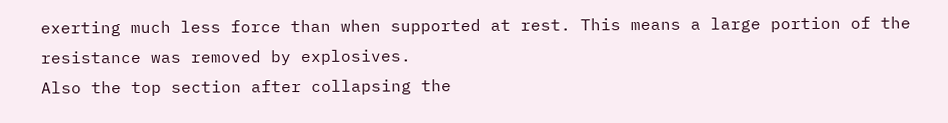exerting much less force than when supported at rest. This means a large portion of the resistance was removed by explosives.
Also the top section after collapsing the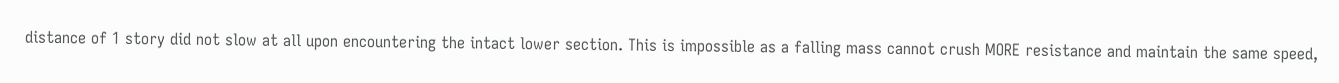distance of 1 story did not slow at all upon encountering the intact lower section. This is impossible as a falling mass cannot crush MORE resistance and maintain the same speed,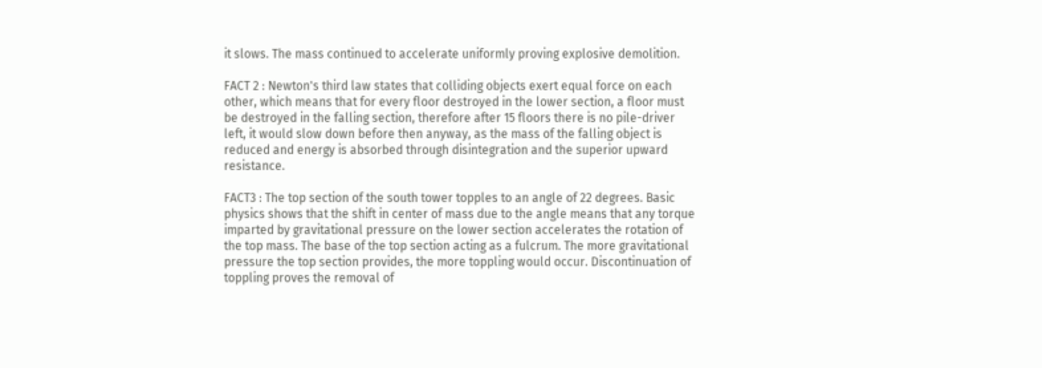it slows. The mass continued to accelerate uniformly proving explosive demolition.

FACT 2 : Newton's third law states that colliding objects exert equal force on each other, which means that for every floor destroyed in the lower section, a floor must be destroyed in the falling section, therefore after 15 floors there is no pile-driver left, it would slow down before then anyway, as the mass of the falling object is reduced and energy is absorbed through disintegration and the superior upward resistance.

FACT3 : The top section of the south tower topples to an angle of 22 degrees. Basic physics shows that the shift in center of mass due to the angle means that any torque imparted by gravitational pressure on the lower section accelerates the rotation of the top mass. The base of the top section acting as a fulcrum. The more gravitational pressure the top section provides, the more toppling would occur. Discontinuation of toppling proves the removal of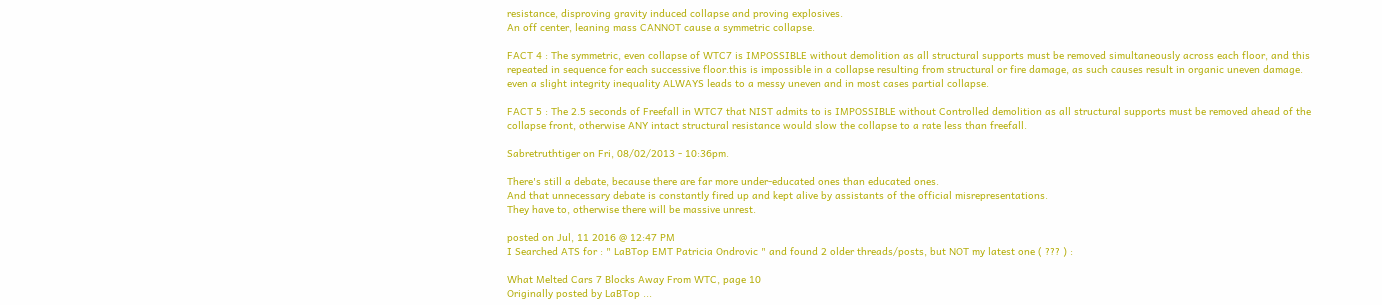resistance, disproving gravity induced collapse and proving explosives.
An off center, leaning mass CANNOT cause a symmetric collapse.

FACT 4 : The symmetric, even collapse of WTC7 is IMPOSSIBLE without demolition as all structural supports must be removed simultaneously across each floor, and this repeated in sequence for each successive floor.this is impossible in a collapse resulting from structural or fire damage, as such causes result in organic uneven damage. even a slight integrity inequality ALWAYS leads to a messy uneven and in most cases partial collapse.

FACT 5 : The 2.5 seconds of Freefall in WTC7 that NIST admits to is IMPOSSIBLE without Controlled demolition as all structural supports must be removed ahead of the collapse front, otherwise ANY intact structural resistance would slow the collapse to a rate less than freefall.

Sabretruthtiger on Fri, 08/02/2013 - 10:36pm.

There's still a debate, because there are far more under-educated ones than educated ones.
And that unnecessary debate is constantly fired up and kept alive by assistants of the official misrepresentations.
They have to, otherwise there will be massive unrest.

posted on Jul, 11 2016 @ 12:47 PM
I Searched ATS for : " LaBTop EMT Patricia Ondrovic " and found 2 older threads/posts, but NOT my latest one ( ??? ) :

What Melted Cars 7 Blocks Away From WTC, page 10
Originally posted by LaBTop ...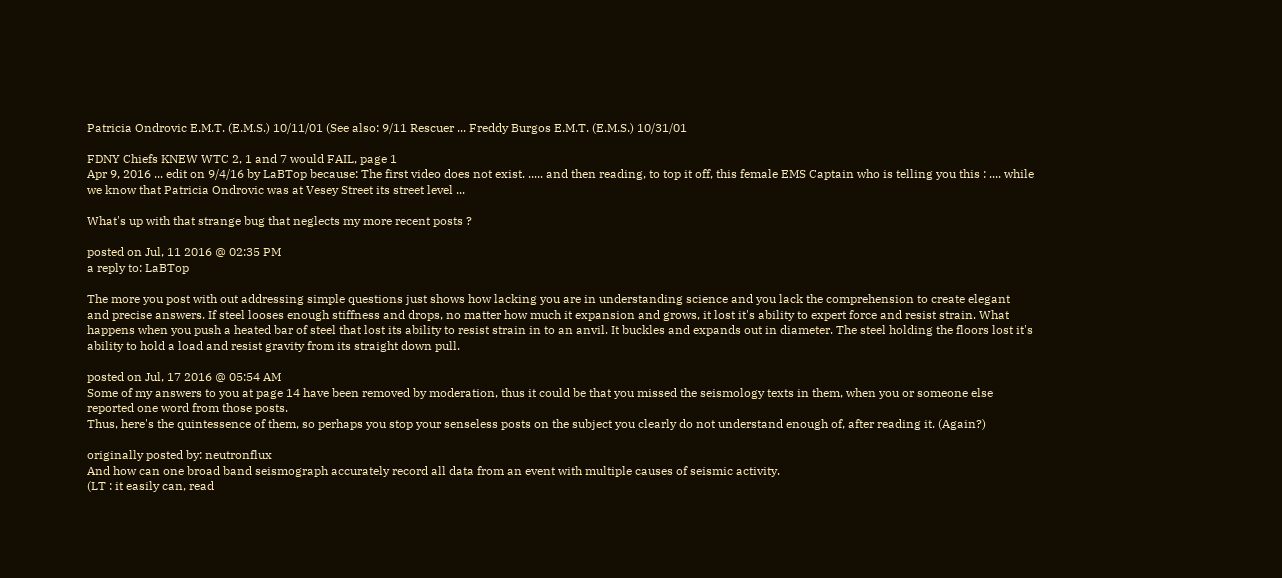Patricia Ondrovic E.M.T. (E.M.S.) 10/11/01 (See also: 9/11 Rescuer ... Freddy Burgos E.M.T. (E.M.S.) 10/31/01

FDNY Chiefs KNEW WTC 2, 1 and 7 would FAIL, page 1
Apr 9, 2016 ... edit on 9/4/16 by LaBTop because: The first video does not exist. ..... and then reading, to top it off, this female EMS Captain who is telling you this : .... while we know that Patricia Ondrovic was at Vesey Street its street level ...

What's up with that strange bug that neglects my more recent posts ?

posted on Jul, 11 2016 @ 02:35 PM
a reply to: LaBTop

The more you post with out addressing simple questions just shows how lacking you are in understanding science and you lack the comprehension to create elegant and precise answers. If steel looses enough stiffness and drops, no matter how much it expansion and grows, it lost it's ability to expert force and resist strain. What happens when you push a heated bar of steel that lost its ability to resist strain in to an anvil. It buckles and expands out in diameter. The steel holding the floors lost it's ability to hold a load and resist gravity from its straight down pull.

posted on Jul, 17 2016 @ 05:54 AM
Some of my answers to you at page 14 have been removed by moderation, thus it could be that you missed the seismology texts in them, when you or someone else reported one word from those posts.
Thus, here's the quintessence of them, so perhaps you stop your senseless posts on the subject you clearly do not understand enough of, after reading it. (Again?)

originally posted by: neutronflux
And how can one broad band seismograph accurately record all data from an event with multiple causes of seismic activity.
(LT : it easily can, read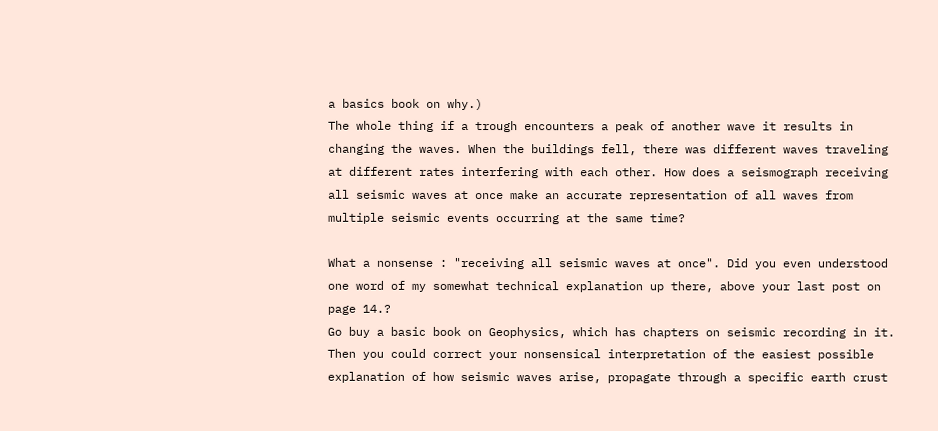a basics book on why.)
The whole thing if a trough encounters a peak of another wave it results in changing the waves. When the buildings fell, there was different waves traveling at different rates interfering with each other. How does a seismograph receiving all seismic waves at once make an accurate representation of all waves from multiple seismic events occurring at the same time?

What a nonsense : "receiving all seismic waves at once". Did you even understood one word of my somewhat technical explanation up there, above your last post on page 14.?
Go buy a basic book on Geophysics, which has chapters on seismic recording in it.
Then you could correct your nonsensical interpretation of the easiest possible explanation of how seismic waves arise, propagate through a specific earth crust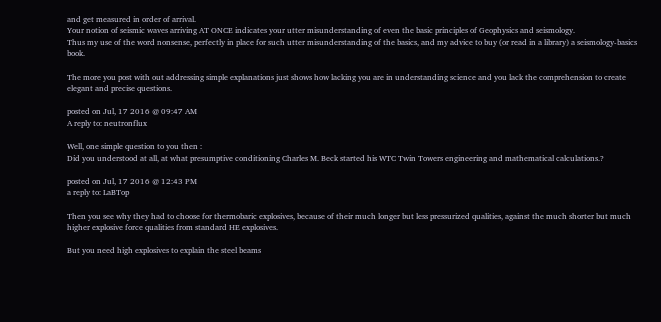and get measured in order of arrival.
Your notion of seismic waves arriving AT ONCE indicates your utter misunderstanding of even the basic principles of Geophysics and seismology.
Thus my use of the word nonsense, perfectly in place for such utter misunderstanding of the basics, and my advice to buy (or read in a library) a seismology-basics book.

The more you post with out addressing simple explanations just shows how lacking you are in understanding science and you lack the comprehension to create elegant and precise questions.

posted on Jul, 17 2016 @ 09:47 AM
A reply to: neutronflux

Well, one simple question to you then :
Did you understood at all, at what presumptive conditioning Charles M. Beck started his WTC Twin Towers engineering and mathematical calculations.?

posted on Jul, 17 2016 @ 12:43 PM
a reply to: LaBTop

Then you see why they had to choose for thermobaric explosives, because of their much longer but less pressurized qualities, against the much shorter but much higher explosive force qualities from standard HE explosives.

But you need high explosives to explain the steel beams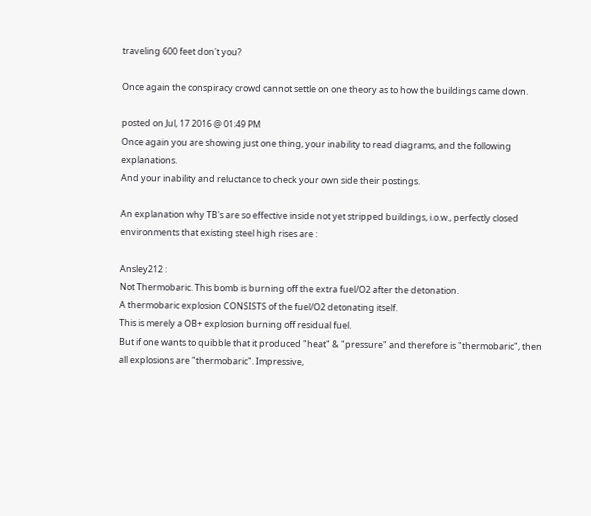traveling 600 feet don't you?

Once again the conspiracy crowd cannot settle on one theory as to how the buildings came down.

posted on Jul, 17 2016 @ 01:49 PM
Once again you are showing just one thing, your inability to read diagrams, and the following explanations.
And your inability and reluctance to check your own side their postings.

An explanation why TB's are so effective inside not yet stripped buildings, i.o.w., perfectly closed environments that existing steel high rises are :

Ansley212 :
Not Thermobaric. This bomb is burning off the extra fuel/O2 after the detonation.
A thermobaric explosion CONSISTS of the fuel/O2 detonating itself.
This is merely a OB+ explosion burning off residual fuel.
But if one wants to quibble that it produced "heat" & "pressure" and therefore is "thermobaric", then all explosions are "thermobaric". Impressive,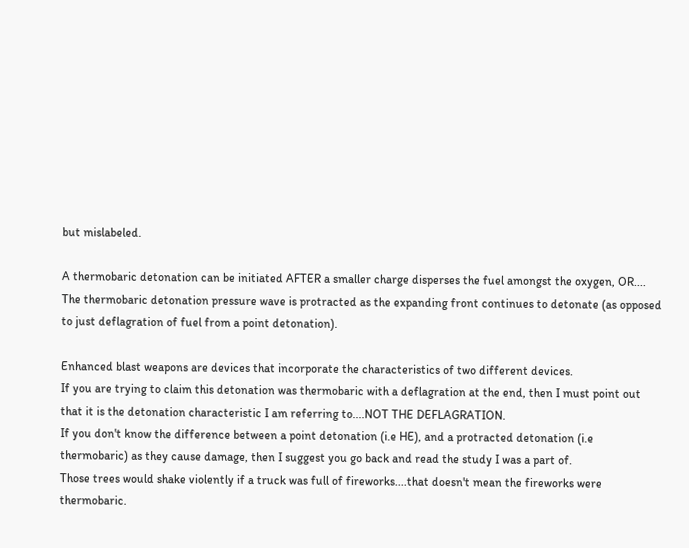but mislabeled.

A thermobaric detonation can be initiated AFTER a smaller charge disperses the fuel amongst the oxygen, OR.... The thermobaric detonation pressure wave is protracted as the expanding front continues to detonate (as opposed to just deflagration of fuel from a point detonation).

Enhanced blast weapons are devices that incorporate the characteristics of two different devices.
If you are trying to claim this detonation was thermobaric with a deflagration at the end, then I must point out that it is the detonation characteristic I am referring to....NOT THE DEFLAGRATION.
If you don't know the difference between a point detonation (i.e HE), and a protracted detonation (i.e thermobaric) as they cause damage, then I suggest you go back and read the study I was a part of.
Those trees would shake violently if a truck was full of fireworks....that doesn't mean the fireworks were thermobaric.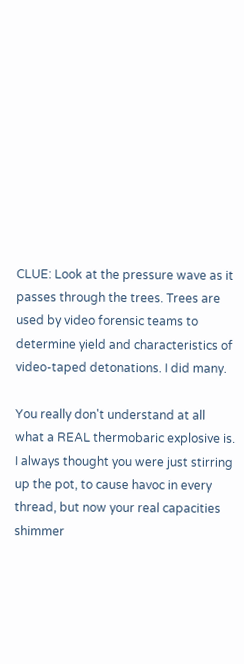CLUE: Look at the pressure wave as it passes through the trees. Trees are used by video forensic teams to determine yield and characteristics of video-taped detonations. I did many.

You really don't understand at all what a REAL thermobaric explosive is. I always thought you were just stirring up the pot, to cause havoc in every thread, but now your real capacities shimmer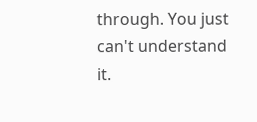through. You just can't understand it.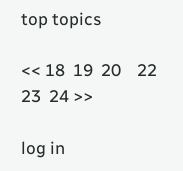top topics

<< 18  19  20    22  23  24 >>

log in